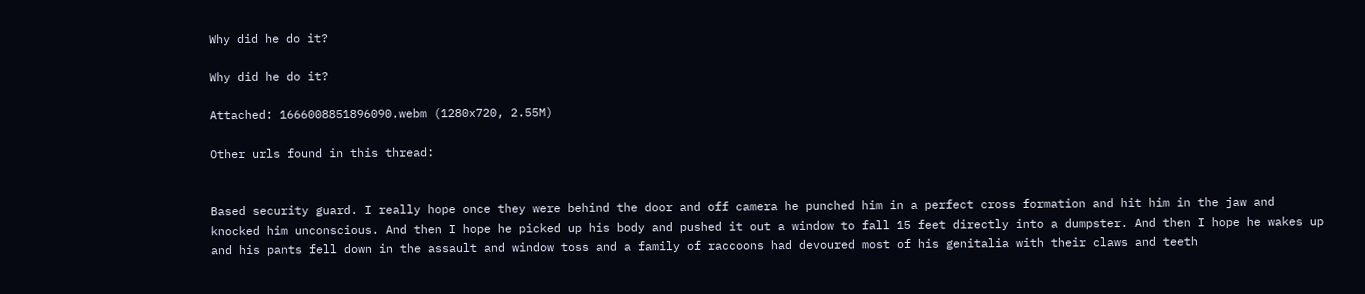Why did he do it?

Why did he do it?

Attached: 1666008851896090.webm (1280x720, 2.55M)

Other urls found in this thread:


Based security guard. I really hope once they were behind the door and off camera he punched him in a perfect cross formation and hit him in the jaw and knocked him unconscious. And then I hope he picked up his body and pushed it out a window to fall 15 feet directly into a dumpster. And then I hope he wakes up and his pants fell down in the assault and window toss and a family of raccoons had devoured most of his genitalia with their claws and teeth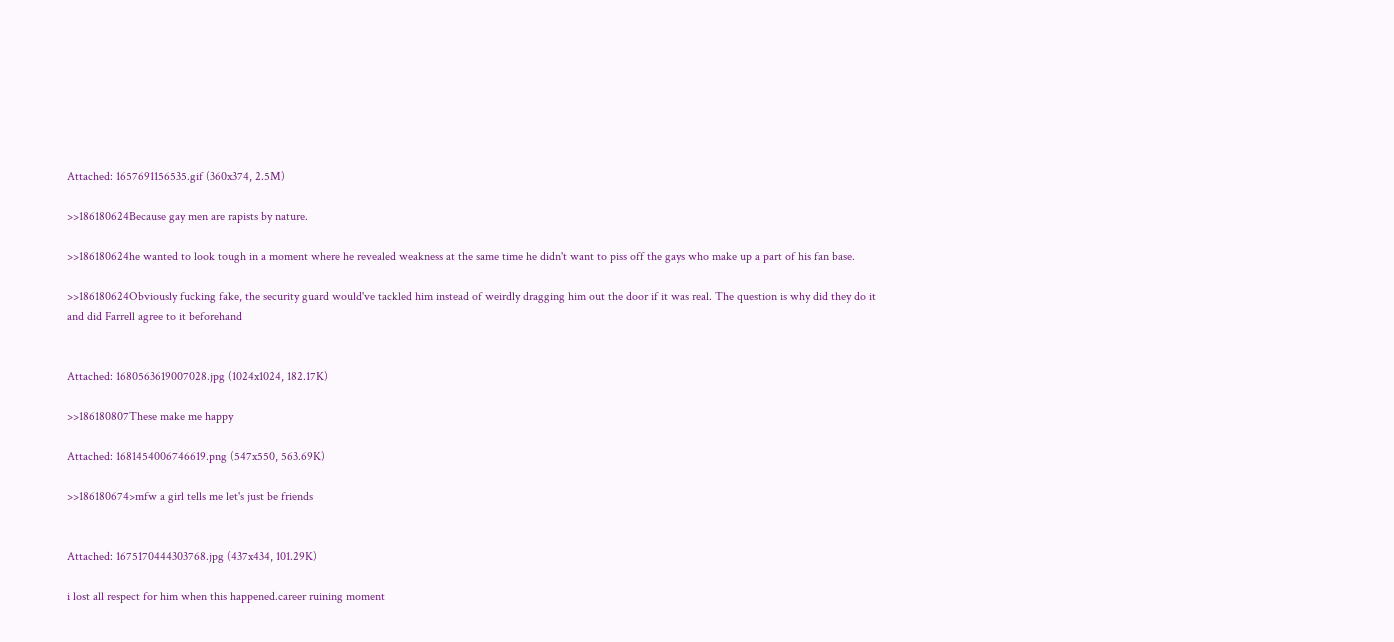Attached: 1657691156535.gif (360x374, 2.5M)

>>186180624Because gay men are rapists by nature.

>>186180624he wanted to look tough in a moment where he revealed weakness at the same time he didn't want to piss off the gays who make up a part of his fan base.

>>186180624Obviously fucking fake, the security guard would've tackled him instead of weirdly dragging him out the door if it was real. The question is why did they do it and did Farrell agree to it beforehand


Attached: 1680563619007028.jpg (1024x1024, 182.17K)

>>186180807These make me happy

Attached: 1681454006746619.png (547x550, 563.69K)

>>186180674>mfw a girl tells me let's just be friends


Attached: 1675170444303768.jpg (437x434, 101.29K)

i lost all respect for him when this happened.career ruining moment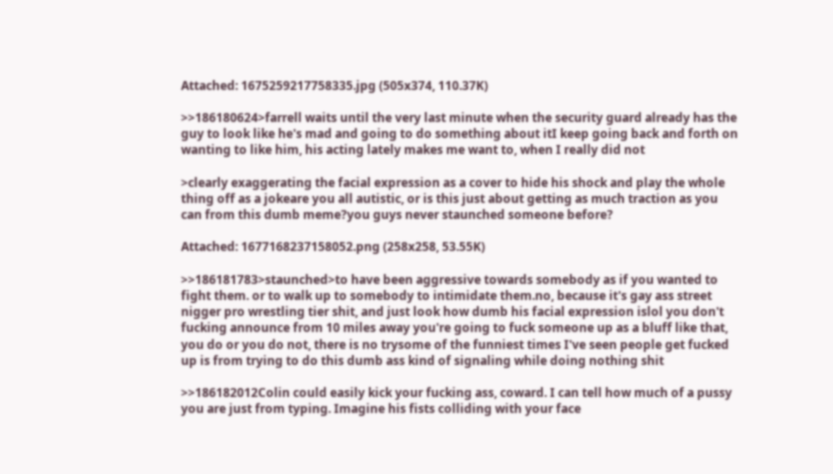Attached: 1675259217758335.jpg (505x374, 110.37K)

>>186180624>farrell waits until the very last minute when the security guard already has the guy to look like he's mad and going to do something about itI keep going back and forth on wanting to like him, his acting lately makes me want to, when I really did not

>clearly exaggerating the facial expression as a cover to hide his shock and play the whole thing off as a jokeare you all autistic, or is this just about getting as much traction as you can from this dumb meme?you guys never staunched someone before?

Attached: 1677168237158052.png (258x258, 53.55K)

>>186181783>staunched>to have been aggressive towards somebody as if you wanted to fight them. or to walk up to somebody to intimidate them.no, because it's gay ass street nigger pro wrestling tier shit, and just look how dumb his facial expression islol you don't fucking announce from 10 miles away you're going to fuck someone up as a bluff like that, you do or you do not, there is no trysome of the funniest times I've seen people get fucked up is from trying to do this dumb ass kind of signaling while doing nothing shit

>>186182012Colin could easily kick your fucking ass, coward. I can tell how much of a pussy you are just from typing. Imagine his fists colliding with your face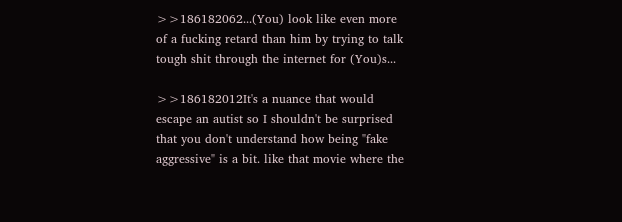>>186182062...(You) look like even more of a fucking retard than him by trying to talk tough shit through the internet for (You)s...

>>186182012It's a nuance that would escape an autist so I shouldn't be surprised that you don't understand how being "fake aggressive" is a bit. like that movie where the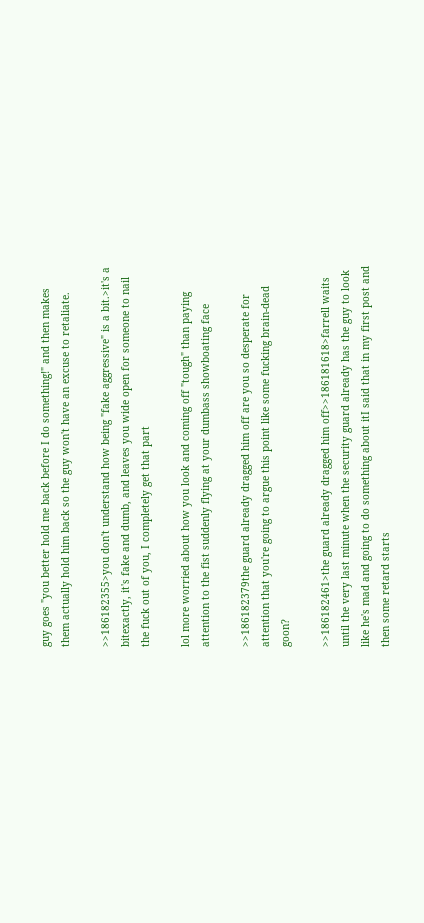guy goes "you better hold me back before I do something!" and then makes them actually hold him back so the guy won't have an excuse to retaliate.

>>186182355>you don't understand how being "fake aggressive" is a bit.>it's a bitexactly, it's fake and dumb, and leaves you wide open for someone to nail the fuck out of you, I completely get that part

lol more worried about how you look and coming off "tough" than paying attention to the fist suddenly flying at your dumbass showboating face

>>186182379the guard already dragged him off are you so desperate for attention that you're going to argue this point like some fucking brain-dead goon?

>>186182461>the guard already dragged him off>>186181618>farrell waits until the very last minute when the security guard already has the guy to look like he's mad and going to do something about itI said that in my first post and then some retard starts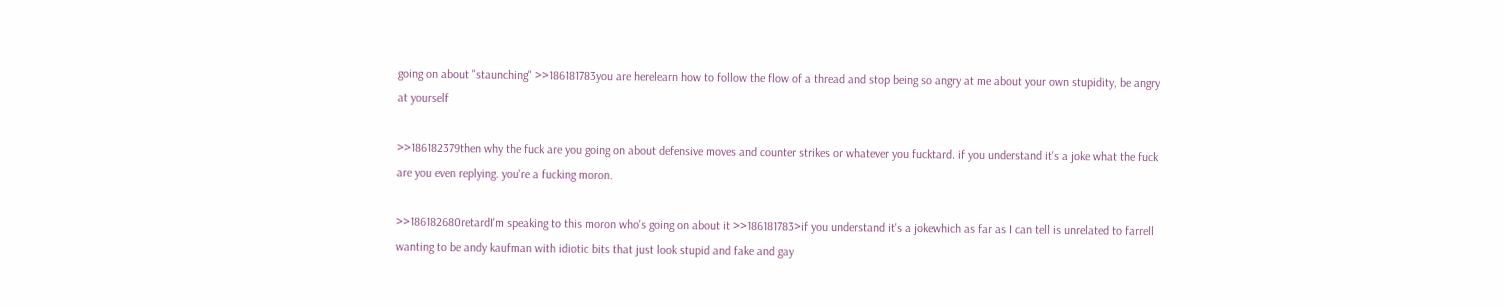going on about "staunching" >>186181783you are herelearn how to follow the flow of a thread and stop being so angry at me about your own stupidity, be angry at yourself

>>186182379then why the fuck are you going on about defensive moves and counter strikes or whatever you fucktard. if you understand it's a joke what the fuck are you even replying. you're a fucking moron.

>>186182680retardI'm speaking to this moron who's going on about it >>186181783>if you understand it's a jokewhich as far as I can tell is unrelated to farrell wanting to be andy kaufman with idiotic bits that just look stupid and fake and gay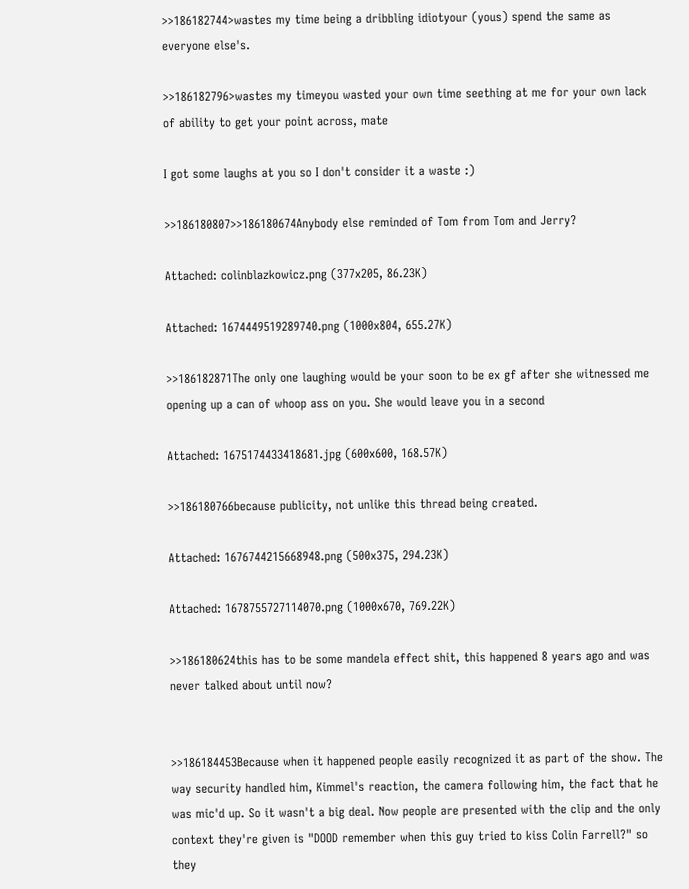>>186182744>wastes my time being a dribbling idiotyour (yous) spend the same as everyone else's.

>>186182796>wastes my timeyou wasted your own time seething at me for your own lack of ability to get your point across, mate

I got some laughs at you so I don't consider it a waste :)

>>186180807>>186180674Anybody else reminded of Tom from Tom and Jerry?

Attached: colinblazkowicz.png (377x205, 86.23K)

Attached: 1674449519289740.png (1000x804, 655.27K)

>>186182871The only one laughing would be your soon to be ex gf after she witnessed me opening up a can of whoop ass on you. She would leave you in a second

Attached: 1675174433418681.jpg (600x600, 168.57K)

>>186180766because publicity, not unlike this thread being created.

Attached: 1676744215668948.png (500x375, 294.23K)

Attached: 1678755727114070.png (1000x670, 769.22K)

>>186180624this has to be some mandela effect shit, this happened 8 years ago and was never talked about until now?


>>186184453Because when it happened people easily recognized it as part of the show. The way security handled him, Kimmel's reaction, the camera following him, the fact that he was mic'd up. So it wasn't a big deal. Now people are presented with the clip and the only context they're given is "DOOD remember when this guy tried to kiss Colin Farrell?" so they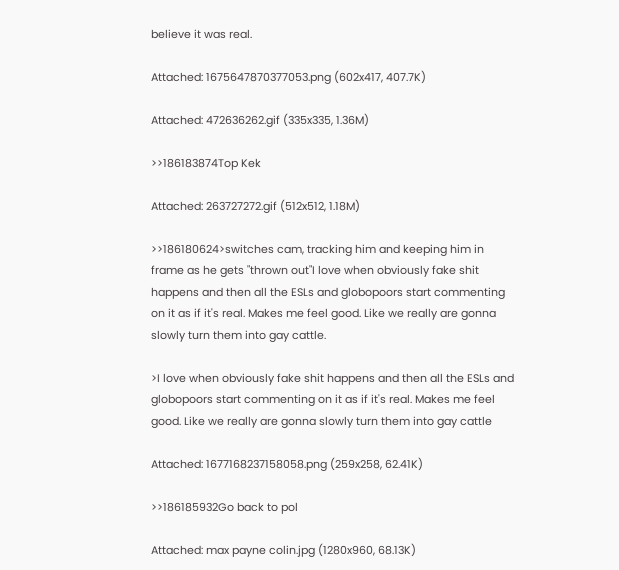believe it was real.

Attached: 1675647870377053.png (602x417, 407.7K)

Attached: 472636262.gif (335x335, 1.36M)

>>186183874Top Kek

Attached: 263727272.gif (512x512, 1.18M)

>>186180624>switches cam, tracking him and keeping him in frame as he gets "thrown out"I love when obviously fake shit happens and then all the ESLs and globopoors start commenting on it as if it's real. Makes me feel good. Like we really are gonna slowly turn them into gay cattle.

>I love when obviously fake shit happens and then all the ESLs and globopoors start commenting on it as if it's real. Makes me feel good. Like we really are gonna slowly turn them into gay cattle

Attached: 1677168237158058.png (259x258, 62.41K)

>>186185932Go back to pol

Attached: max payne colin.jpg (1280x960, 68.13K)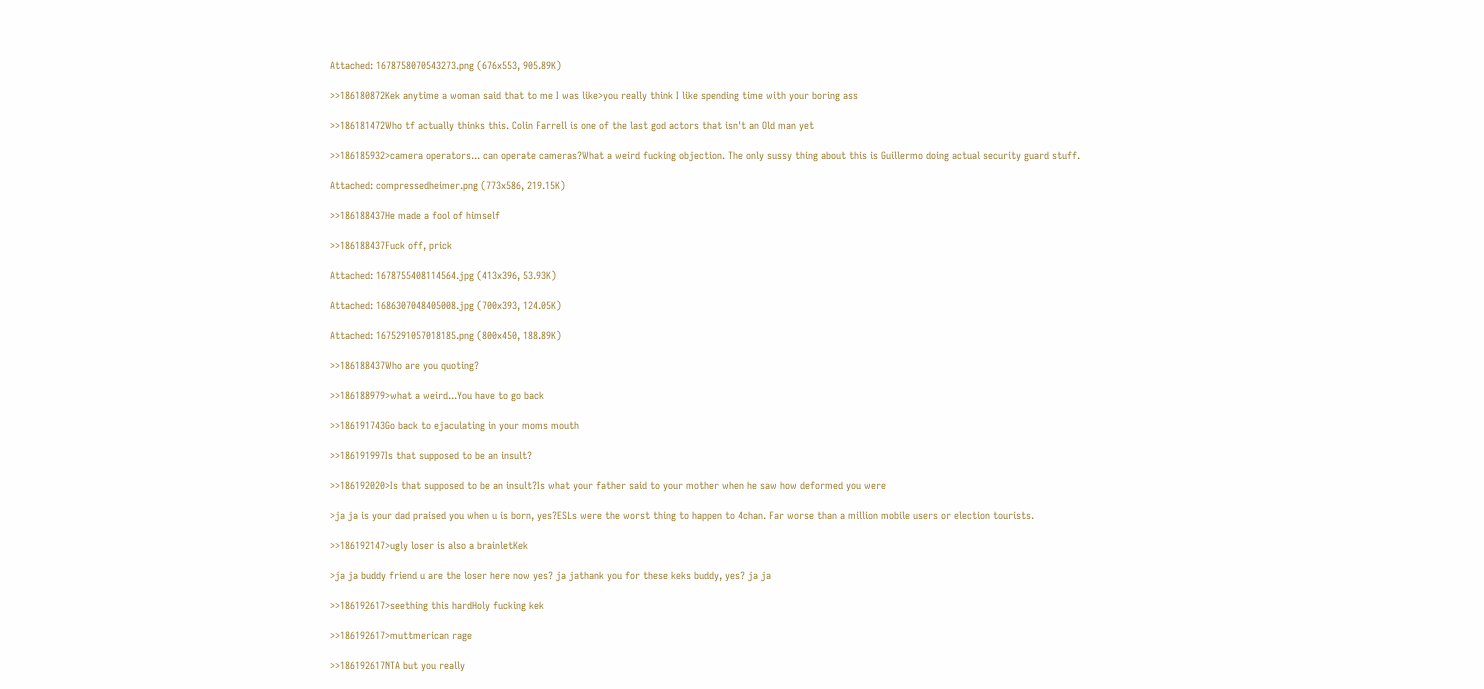Attached: 1678758070543273.png (676x553, 905.89K)

>>186180872Kek anytime a woman said that to me I was like>you really think I like spending time with your boring ass

>>186181472Who tf actually thinks this. Colin Farrell is one of the last god actors that isn't an Old man yet

>>186185932>camera operators... can operate cameras?What a weird fucking objection. The only sussy thing about this is Guillermo doing actual security guard stuff.

Attached: compressedheimer.png (773x586, 219.15K)

>>186188437He made a fool of himself

>>186188437Fuck off, prick

Attached: 1678755408114564.jpg (413x396, 53.93K)

Attached: 1686307048405008.jpg (700x393, 124.05K)

Attached: 1675291057018185.png (800x450, 188.89K)

>>186188437Who are you quoting?

>>186188979>what a weird...You have to go back

>>186191743Go back to ejaculating in your moms mouth

>>186191997Is that supposed to be an insult?

>>186192020>Is that supposed to be an insult?Is what your father said to your mother when he saw how deformed you were

>ja ja is your dad praised you when u is born, yes?ESLs were the worst thing to happen to 4chan. Far worse than a million mobile users or election tourists.

>>186192147>ugly loser is also a brainletKek

>ja ja buddy friend u are the loser here now yes? ja jathank you for these keks buddy, yes? ja ja

>>186192617>seething this hardHoly fucking kek

>>186192617>muttmerican rage

>>186192617NTA but you really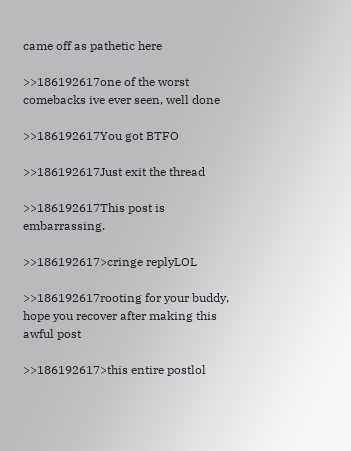came off as pathetic here

>>186192617one of the worst comebacks ive ever seen, well done

>>186192617You got BTFO

>>186192617Just exit the thread

>>186192617This post is embarrassing.

>>186192617>cringe replyLOL

>>186192617rooting for your buddy, hope you recover after making this awful post

>>186192617>this entire postlol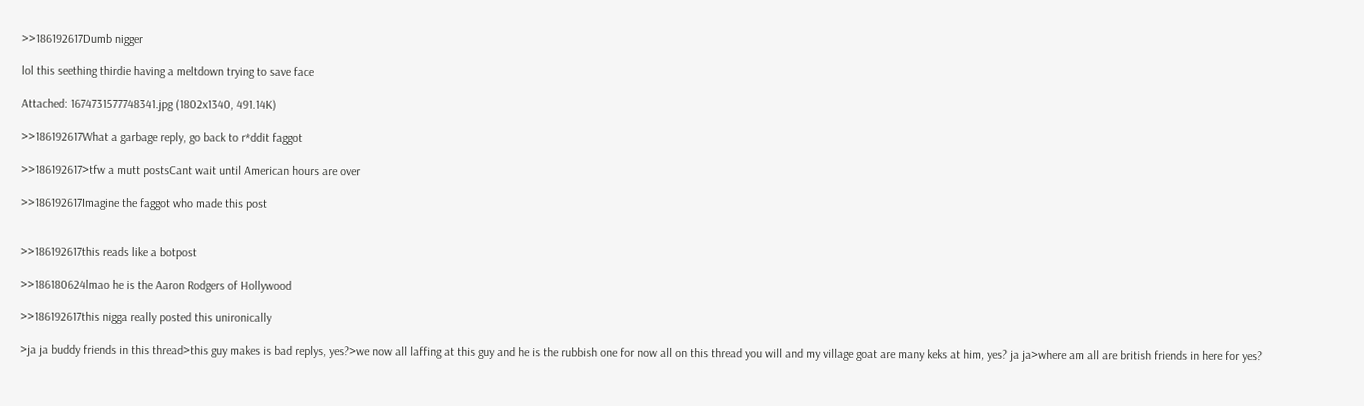>>186192617Dumb nigger

lol this seething thirdie having a meltdown trying to save face

Attached: 1674731577748341.jpg (1802x1340, 491.14K)

>>186192617What a garbage reply, go back to r*ddit faggot

>>186192617>tfw a mutt postsCant wait until American hours are over

>>186192617Imagine the faggot who made this post


>>186192617this reads like a botpost

>>186180624lmao he is the Aaron Rodgers of Hollywood

>>186192617this nigga really posted this unironically

>ja ja buddy friends in this thread>this guy makes is bad replys, yes?>we now all laffing at this guy and he is the rubbish one for now all on this thread you will and my village goat are many keks at him, yes? ja ja>where am all are british friends in here for yes?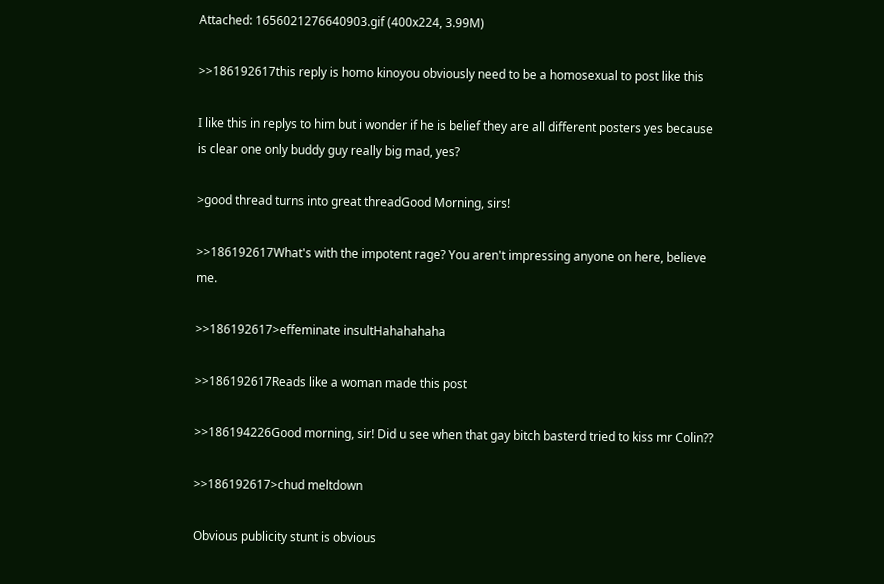Attached: 1656021276640903.gif (400x224, 3.99M)

>>186192617this reply is homo kinoyou obviously need to be a homosexual to post like this

I like this in replys to him but i wonder if he is belief they are all different posters yes because is clear one only buddy guy really big mad, yes?

>good thread turns into great threadGood Morning, sirs!

>>186192617What's with the impotent rage? You aren't impressing anyone on here, believe me.

>>186192617>effeminate insultHahahahaha

>>186192617Reads like a woman made this post

>>186194226Good morning, sir! Did u see when that gay bitch basterd tried to kiss mr Colin??

>>186192617>chud meltdown

Obvious publicity stunt is obvious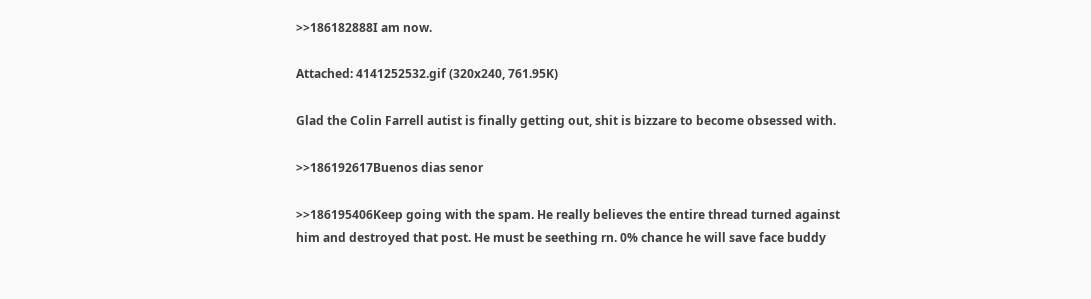>>186182888I am now.

Attached: 4141252532.gif (320x240, 761.95K)

Glad the Colin Farrell autist is finally getting out, shit is bizzare to become obsessed with.

>>186192617Buenos dias senor

>>186195406Keep going with the spam. He really believes the entire thread turned against him and destroyed that post. He must be seething rn. 0% chance he will save face buddy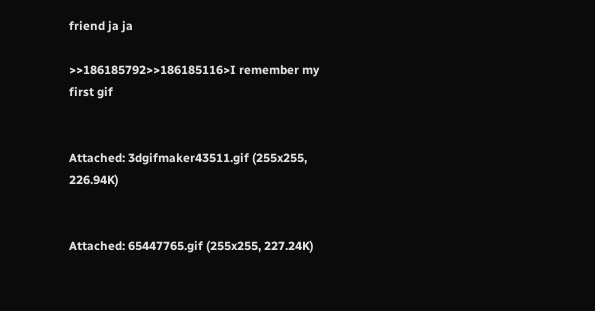friend ja ja

>>186185792>>186185116>I remember my first gif


Attached: 3dgifmaker43511.gif (255x255, 226.94K)


Attached: 65447765.gif (255x255, 227.24K)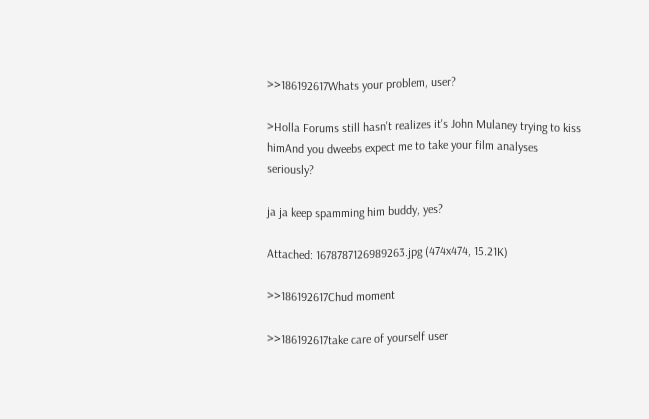>>186192617Whats your problem, user?

>Holla Forums still hasn't realizes it's John Mulaney trying to kiss himAnd you dweebs expect me to take your film analyses seriously?

ja ja keep spamming him buddy, yes?

Attached: 1678787126989263.jpg (474x474, 15.21K)

>>186192617Chud moment

>>186192617take care of yourself user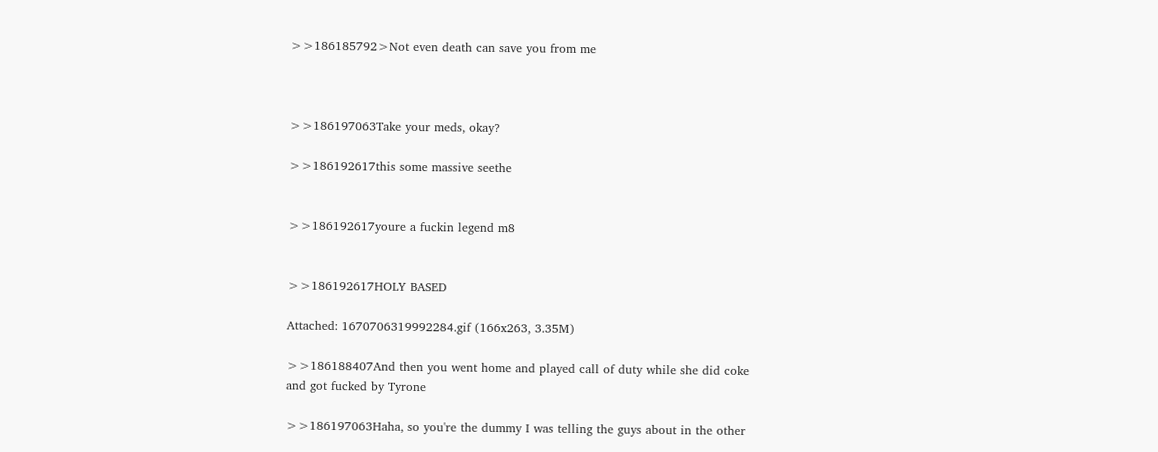>>186185792>Not even death can save you from me



>>186197063Take your meds, okay?

>>186192617this some massive seethe


>>186192617youre a fuckin legend m8


>>186192617HOLY BASED

Attached: 1670706319992284.gif (166x263, 3.35M)

>>186188407And then you went home and played call of duty while she did coke and got fucked by Tyrone

>>186197063Haha, so you're the dummy I was telling the guys about in the other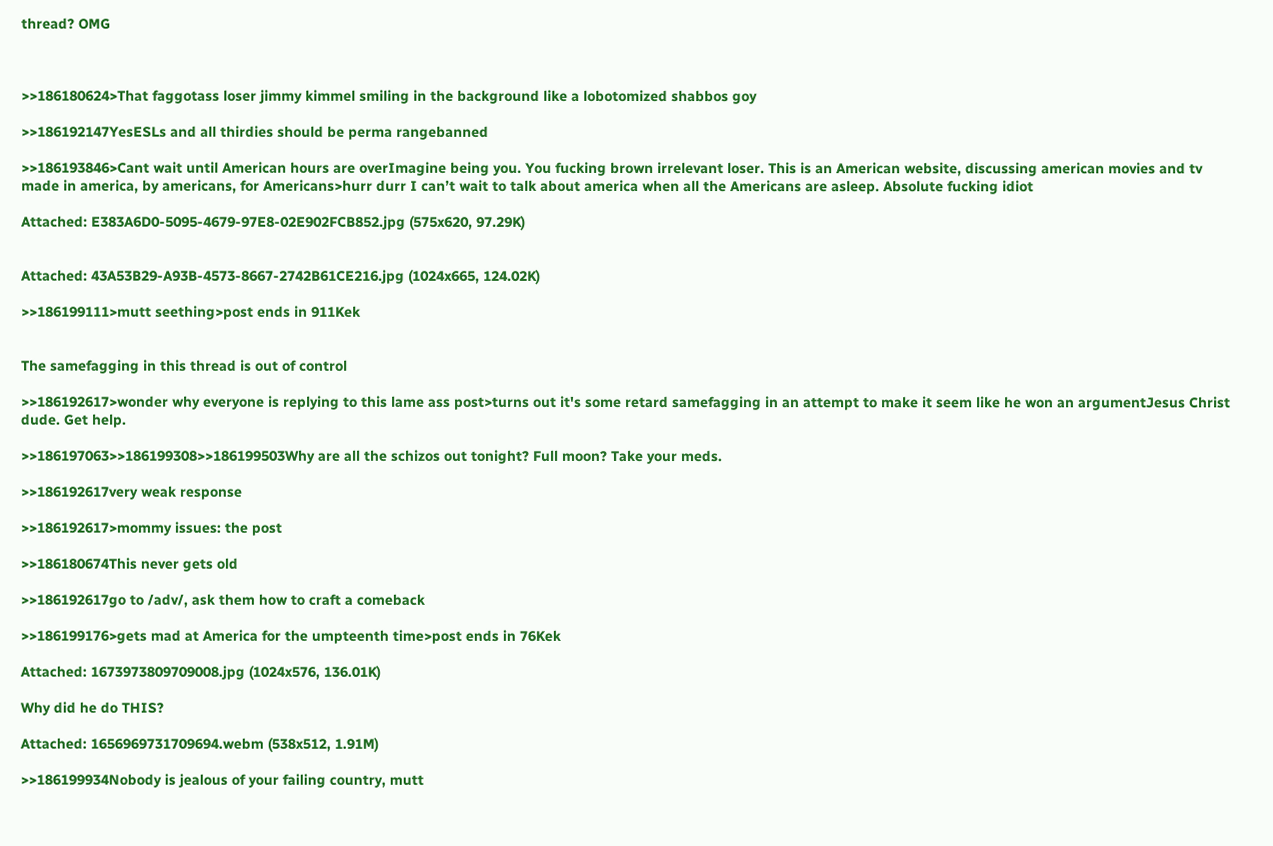thread? OMG



>>186180624>That faggotass loser jimmy kimmel smiling in the background like a lobotomized shabbos goy

>>186192147YesESLs and all thirdies should be perma rangebanned

>>186193846>Cant wait until American hours are overImagine being you. You fucking brown irrelevant loser. This is an American website, discussing american movies and tv made in america, by americans, for Americans>hurr durr I can’t wait to talk about america when all the Americans are asleep. Absolute fucking idiot

Attached: E383A6D0-5095-4679-97E8-02E902FCB852.jpg (575x620, 97.29K)


Attached: 43A53B29-A93B-4573-8667-2742B61CE216.jpg (1024x665, 124.02K)

>>186199111>mutt seething>post ends in 911Kek


The samefagging in this thread is out of control

>>186192617>wonder why everyone is replying to this lame ass post>turns out it's some retard samefagging in an attempt to make it seem like he won an argumentJesus Christ dude. Get help.

>>186197063>>186199308>>186199503Why are all the schizos out tonight? Full moon? Take your meds.

>>186192617very weak response

>>186192617>mommy issues: the post

>>186180674This never gets old

>>186192617go to /adv/, ask them how to craft a comeback

>>186199176>gets mad at America for the umpteenth time>post ends in 76Kek

Attached: 1673973809709008.jpg (1024x576, 136.01K)

Why did he do THIS?

Attached: 1656969731709694.webm (538x512, 1.91M)

>>186199934Nobody is jealous of your failing country, mutt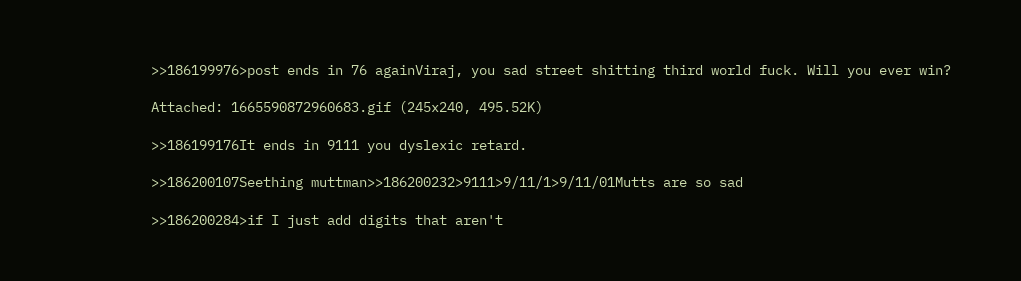>>186199976>post ends in 76 againViraj, you sad street shitting third world fuck. Will you ever win?

Attached: 1665590872960683.gif (245x240, 495.52K)

>>186199176It ends in 9111 you dyslexic retard.

>>186200107Seething muttman>>186200232>9111>9/11/1>9/11/01Mutts are so sad

>>186200284>if I just add digits that aren't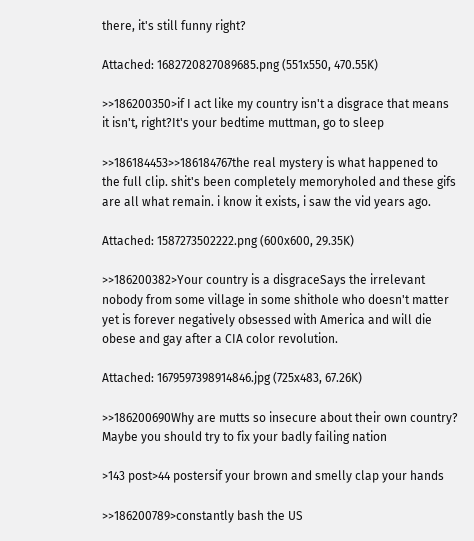there, it's still funny right?

Attached: 1682720827089685.png (551x550, 470.55K)

>>186200350>if I act like my country isn't a disgrace that means it isn't, right?It's your bedtime muttman, go to sleep

>>186184453>>186184767the real mystery is what happened to the full clip. shit's been completely memoryholed and these gifs are all what remain. i know it exists, i saw the vid years ago.

Attached: 1587273502222.png (600x600, 29.35K)

>>186200382>Your country is a disgraceSays the irrelevant nobody from some village in some shithole who doesn't matter yet is forever negatively obsessed with America and will die obese and gay after a CIA color revolution.

Attached: 1679597398914846.jpg (725x483, 67.26K)

>>186200690Why are mutts so insecure about their own country? Maybe you should try to fix your badly failing nation

>143 post>44 postersif your brown and smelly clap your hands

>>186200789>constantly bash the US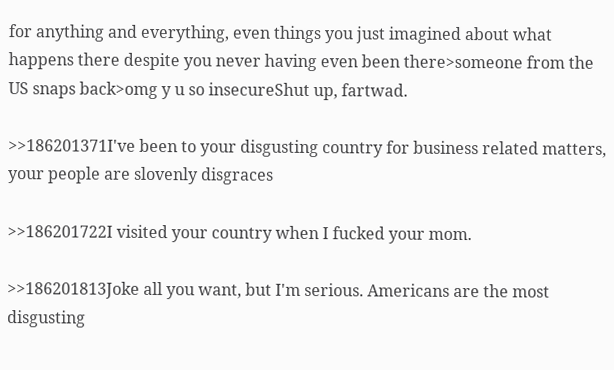for anything and everything, even things you just imagined about what happens there despite you never having even been there>someone from the US snaps back>omg y u so insecureShut up, fartwad.

>>186201371I've been to your disgusting country for business related matters, your people are slovenly disgraces

>>186201722I visited your country when I fucked your mom.

>>186201813Joke all you want, but I'm serious. Americans are the most disgusting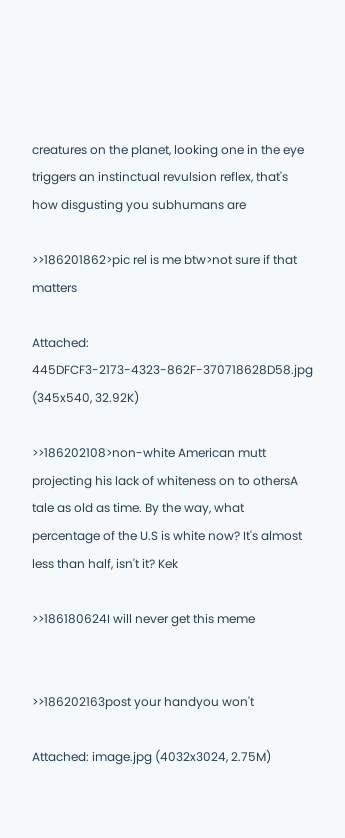creatures on the planet, looking one in the eye triggers an instinctual revulsion reflex, that's how disgusting you subhumans are

>>186201862>pic rel is me btw>not sure if that matters

Attached: 445DFCF3-2173-4323-862F-370718628D58.jpg (345x540, 32.92K)

>>186202108>non-white American mutt projecting his lack of whiteness on to othersA tale as old as time. By the way, what percentage of the U.S is white now? It's almost less than half, isn't it? Kek

>>186180624I will never get this meme


>>186202163post your handyou won't

Attached: image.jpg (4032x3024, 2.75M)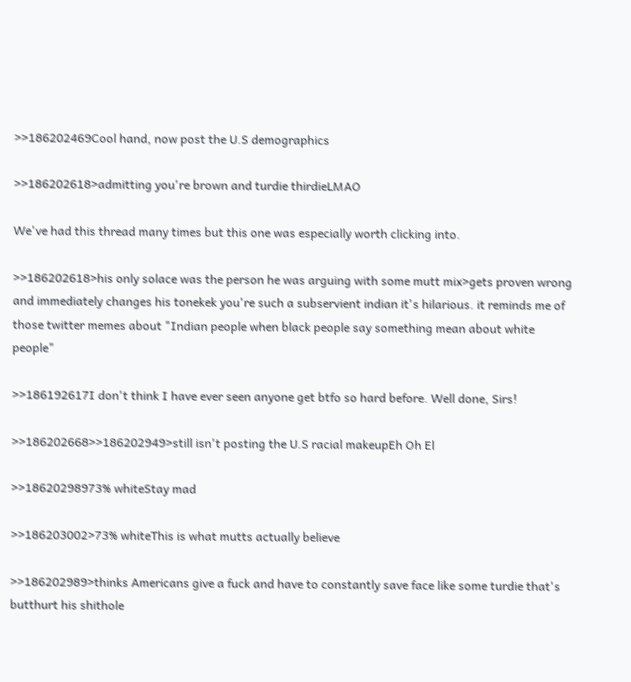>>186202469Cool hand, now post the U.S demographics

>>186202618>admitting you're brown and turdie thirdieLMAO

We've had this thread many times but this one was especially worth clicking into.

>>186202618>his only solace was the person he was arguing with some mutt mix>gets proven wrong and immediately changes his tonekek you're such a subservient indian it's hilarious. it reminds me of those twitter memes about "Indian people when black people say something mean about white people"

>>186192617I don't think I have ever seen anyone get btfo so hard before. Well done, Sirs!

>>186202668>>186202949>still isn't posting the U.S racial makeupEh Oh El

>>18620298973% whiteStay mad

>>186203002>73% whiteThis is what mutts actually believe

>>186202989>thinks Americans give a fuck and have to constantly save face like some turdie that's butthurt his shithole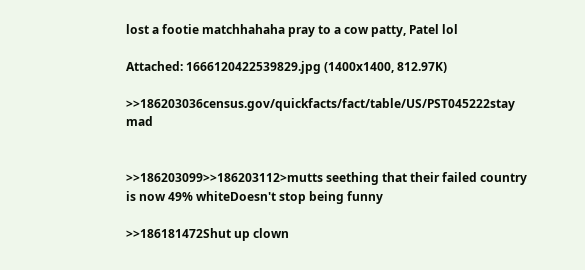lost a footie matchhahaha pray to a cow patty, Patel lol

Attached: 1666120422539829.jpg (1400x1400, 812.97K)

>>186203036census.gov/quickfacts/fact/table/US/PST045222stay mad


>>186203099>>186203112>mutts seething that their failed country is now 49% whiteDoesn't stop being funny

>>186181472Shut up clown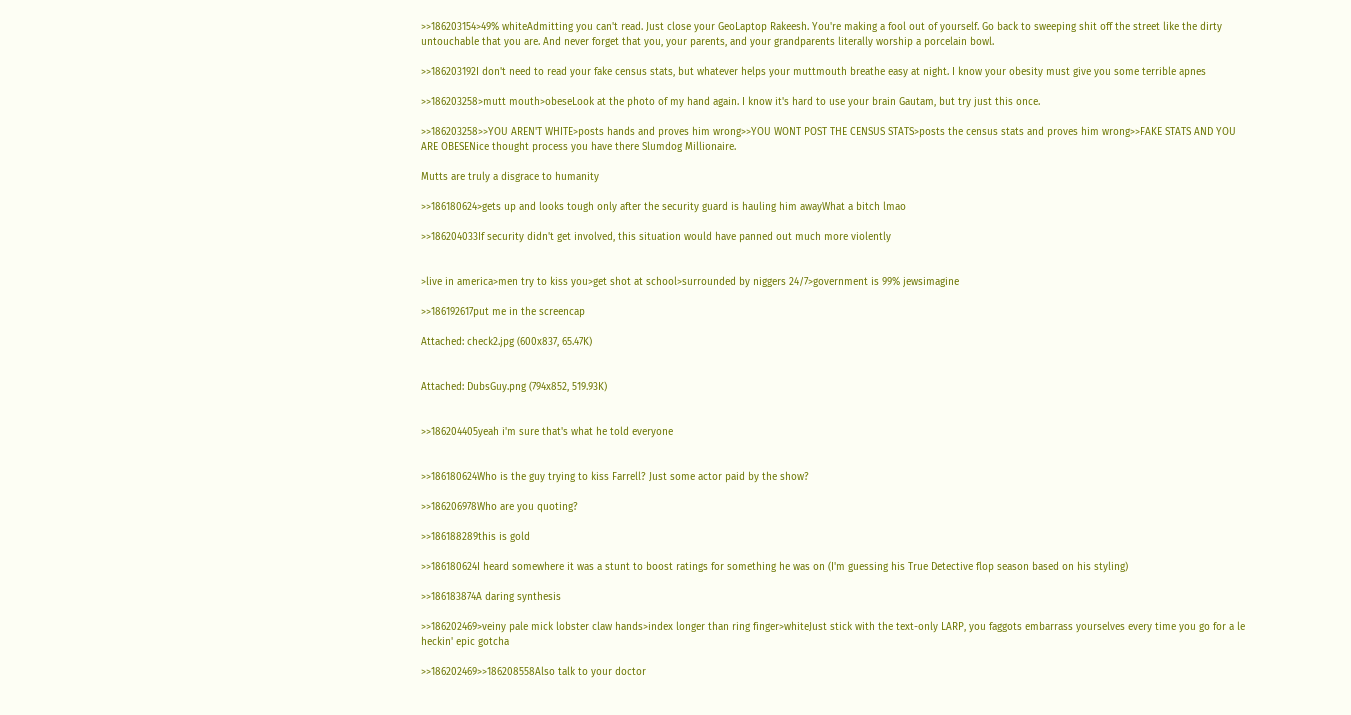>>186203154>49% whiteAdmitting you can't read. Just close your GeoLaptop Rakeesh. You're making a fool out of yourself. Go back to sweeping shit off the street like the dirty untouchable that you are. And never forget that you, your parents, and your grandparents literally worship a porcelain bowl.

>>186203192I don't need to read your fake census stats, but whatever helps your muttmouth breathe easy at night. I know your obesity must give you some terrible apnes

>>186203258>mutt mouth>obeseLook at the photo of my hand again. I know it's hard to use your brain Gautam, but try just this once.

>>186203258>>YOU AREN'T WHITE>posts hands and proves him wrong>>YOU WONT POST THE CENSUS STATS>posts the census stats and proves him wrong>>FAKE STATS AND YOU ARE OBESENice thought process you have there Slumdog Millionaire.

Mutts are truly a disgrace to humanity

>>186180624>gets up and looks tough only after the security guard is hauling him awayWhat a bitch lmao

>>186204033If security didn't get involved, this situation would have panned out much more violently


>live in america>men try to kiss you>get shot at school>surrounded by niggers 24/7>government is 99% jewsimagine

>>186192617put me in the screencap

Attached: check2.jpg (600x837, 65.47K)


Attached: DubsGuy.png (794x852, 519.93K)


>>186204405yeah i'm sure that's what he told everyone


>>186180624Who is the guy trying to kiss Farrell? Just some actor paid by the show?

>>186206978Who are you quoting?

>>186188289this is gold

>>186180624I heard somewhere it was a stunt to boost ratings for something he was on (I'm guessing his True Detective flop season based on his styling)

>>186183874A daring synthesis

>>186202469>veiny pale mick lobster claw hands>index longer than ring finger>whiteJust stick with the text-only LARP, you faggots embarrass yourselves every time you go for a le heckin' epic gotcha

>>186202469>>186208558Also talk to your doctor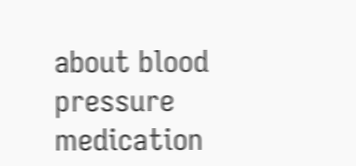about blood pressure medication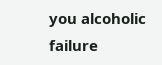you alcoholic failure